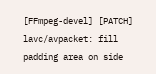[FFmpeg-devel] [PATCH] lavc/avpacket: fill padding area on side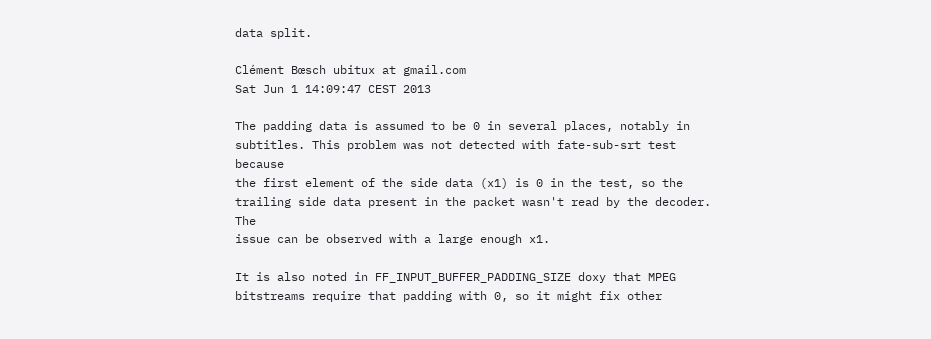data split.

Clément Bœsch ubitux at gmail.com
Sat Jun 1 14:09:47 CEST 2013

The padding data is assumed to be 0 in several places, notably in
subtitles. This problem was not detected with fate-sub-srt test because
the first element of the side data (x1) is 0 in the test, so the
trailing side data present in the packet wasn't read by the decoder. The
issue can be observed with a large enough x1.

It is also noted in FF_INPUT_BUFFER_PADDING_SIZE doxy that MPEG
bitstreams require that padding with 0, so it might fix other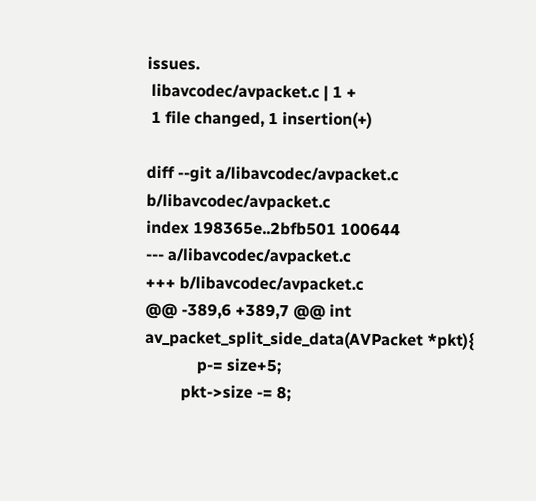issues.
 libavcodec/avpacket.c | 1 +
 1 file changed, 1 insertion(+)

diff --git a/libavcodec/avpacket.c b/libavcodec/avpacket.c
index 198365e..2bfb501 100644
--- a/libavcodec/avpacket.c
+++ b/libavcodec/avpacket.c
@@ -389,6 +389,7 @@ int av_packet_split_side_data(AVPacket *pkt){
             p-= size+5;
         pkt->size -= 8;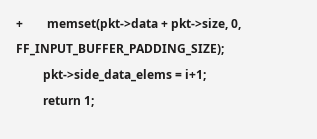+        memset(pkt->data + pkt->size, 0, FF_INPUT_BUFFER_PADDING_SIZE);
         pkt->side_data_elems = i+1;
         return 1;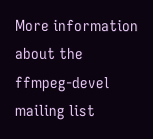More information about the ffmpeg-devel mailing list